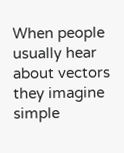When people usually hear about vectors they imagine simple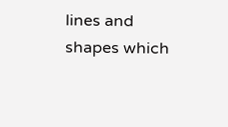lines and shapes which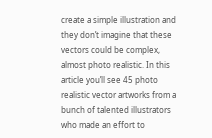create a simple illustration and they don’t imagine that these vectors could be complex, almost photo realistic. In this article you’ll see 45 photo realistic vector artworks from a bunch of talented illustrators who made an effort to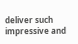deliver such impressive and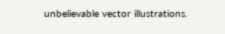unbelievable vector illustrations.